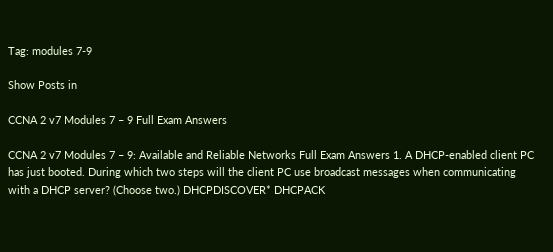Tag: modules 7-9

Show Posts in

CCNA 2 v7 Modules 7 – 9 Full Exam Answers

CCNA 2 v7 Modules 7 – 9: Available and Reliable Networks Full Exam Answers 1. A DHCP-enabled client PC has just booted. During which two steps will the client PC use broadcast messages when communicating with a DHCP server? (Choose two.) DHCPDISCOVER* DHCPACK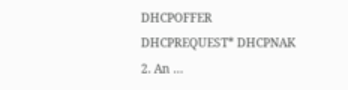DHCPOFFER DHCPREQUEST* DHCPNAK 2. An …